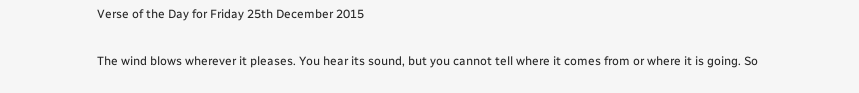Verse of the Day for Friday 25th December 2015

The wind blows wherever it pleases. You hear its sound, but you cannot tell where it comes from or where it is going. So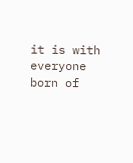it is with everyone born of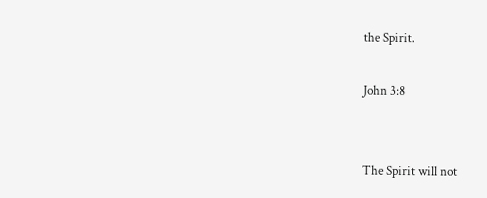the Spirit.

John 3:8


The Spirit will not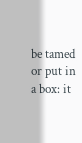be tamed or put in a box: it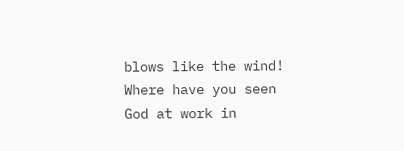blows like the wind! Where have you seen God at work in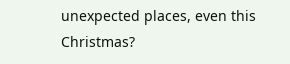unexpected places, even this Christmas?